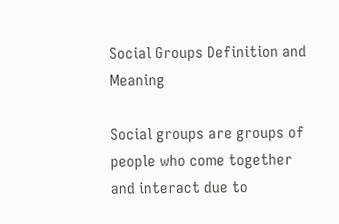Social Groups Definition and Meaning

Social groups are groups of people who come together and interact due to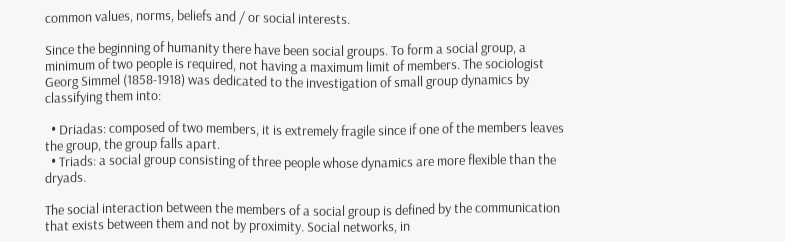common values, norms, beliefs and / or social interests.

Since the beginning of humanity there have been social groups. To form a social group, a minimum of two people is required, not having a maximum limit of members. The sociologist Georg Simmel (1858-1918) was dedicated to the investigation of small group dynamics by classifying them into:

  • Driadas: composed of two members, it is extremely fragile since if one of the members leaves the group, the group falls apart.
  • Triads: a social group consisting of three people whose dynamics are more flexible than the dryads.

The social interaction between the members of a social group is defined by the communication that exists between them and not by proximity. Social networks, in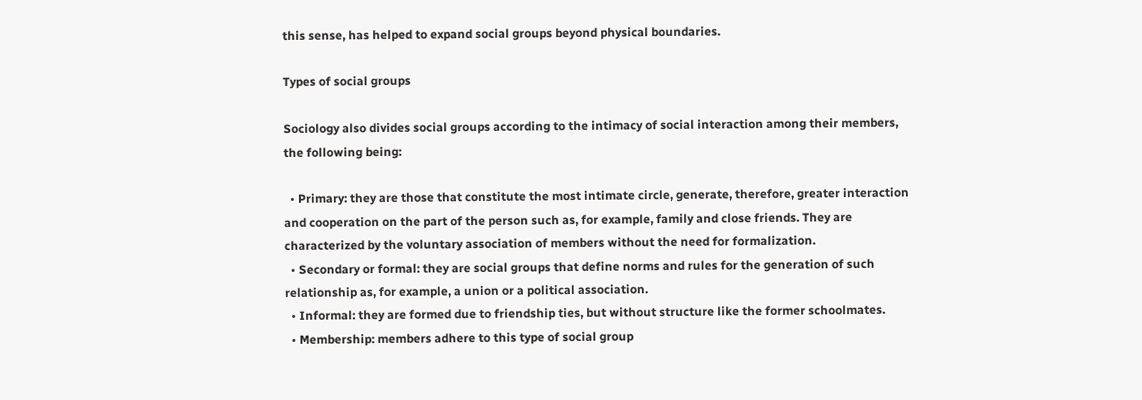this sense, has helped to expand social groups beyond physical boundaries.

Types of social groups

Sociology also divides social groups according to the intimacy of social interaction among their members, the following being:

  • Primary: they are those that constitute the most intimate circle, generate, therefore, greater interaction and cooperation on the part of the person such as, for example, family and close friends. They are characterized by the voluntary association of members without the need for formalization.
  • Secondary or formal: they are social groups that define norms and rules for the generation of such relationship as, for example, a union or a political association.
  • Informal: they are formed due to friendship ties, but without structure like the former schoolmates.
  • Membership: members adhere to this type of social group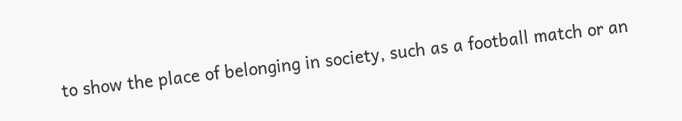to show the place of belonging in society, such as a football match or an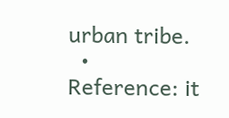urban tribe.
  • Reference: it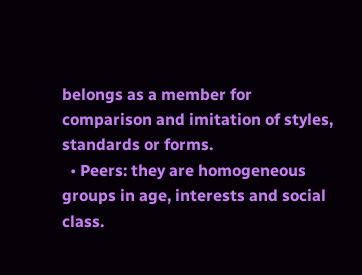belongs as a member for comparison and imitation of styles, standards or forms.
  • Peers: they are homogeneous groups in age, interests and social class.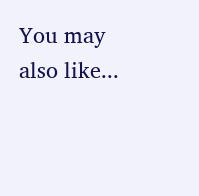You may also like...